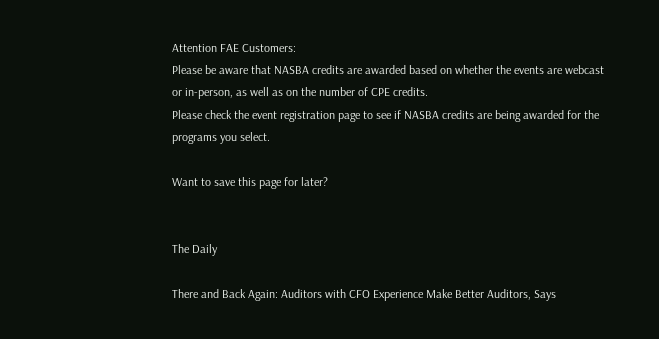Attention FAE Customers:
Please be aware that NASBA credits are awarded based on whether the events are webcast or in-person, as well as on the number of CPE credits.
Please check the event registration page to see if NASBA credits are being awarded for the programs you select.

Want to save this page for later?


The Daily

There and Back Again: Auditors with CFO Experience Make Better Auditors, Says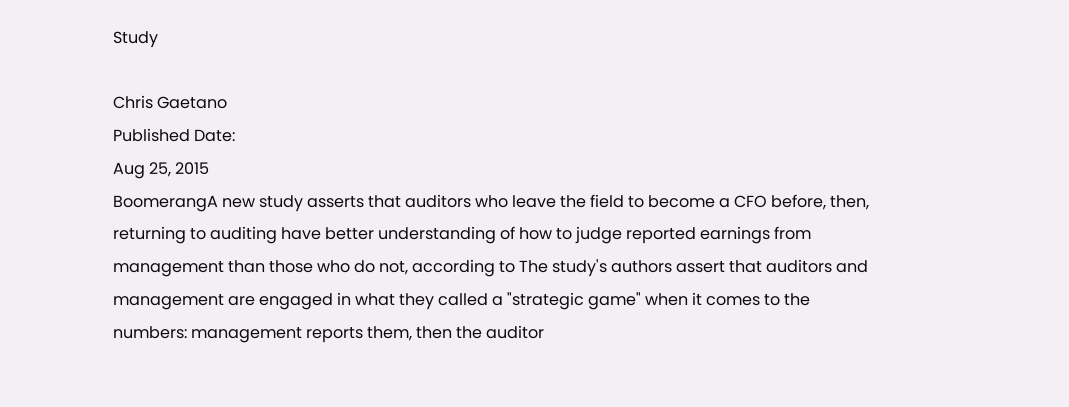Study

Chris Gaetano
Published Date:
Aug 25, 2015
BoomerangA new study asserts that auditors who leave the field to become a CFO before, then, returning to auditing have better understanding of how to judge reported earnings from management than those who do not, according to The study's authors assert that auditors and management are engaged in what they called a "strategic game" when it comes to the numbers: management reports them, then the auditor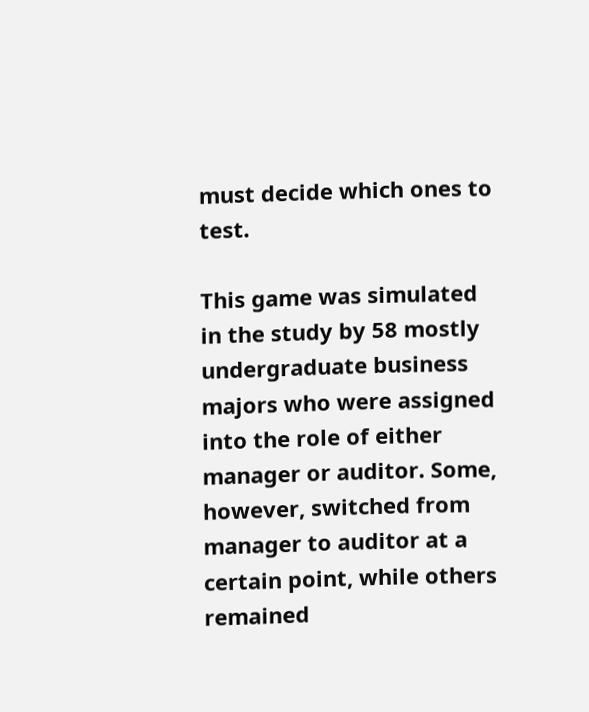must decide which ones to test.

This game was simulated in the study by 58 mostly undergraduate business majors who were assigned into the role of either manager or auditor. Some, however, switched from manager to auditor at a certain point, while others remained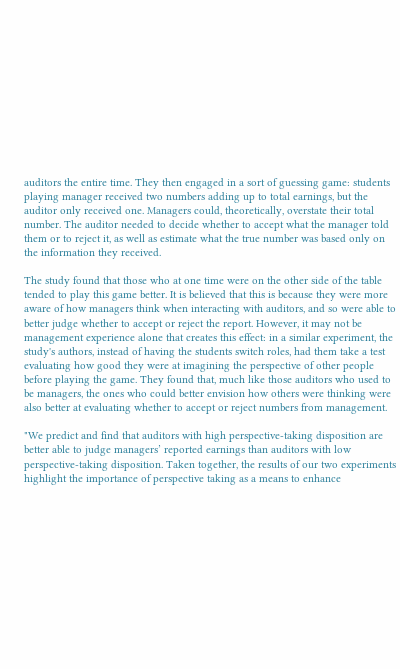auditors the entire time. They then engaged in a sort of guessing game: students playing manager received two numbers adding up to total earnings, but the auditor only received one. Managers could, theoretically, overstate their total number. The auditor needed to decide whether to accept what the manager told them or to reject it, as well as estimate what the true number was based only on the information they received.

The study found that those who at one time were on the other side of the table tended to play this game better. It is believed that this is because they were more aware of how managers think when interacting with auditors, and so were able to better judge whether to accept or reject the report. However, it may not be management experience alone that creates this effect: in a similar experiment, the study's authors, instead of having the students switch roles, had them take a test evaluating how good they were at imagining the perspective of other people before playing the game. They found that, much like those auditors who used to be managers, the ones who could better envision how others were thinking were also better at evaluating whether to accept or reject numbers from management.

"We predict and find that auditors with high perspective-taking disposition are better able to judge managers’ reported earnings than auditors with low perspective-taking disposition. Taken together, the results of our two experiments highlight the importance of perspective taking as a means to enhance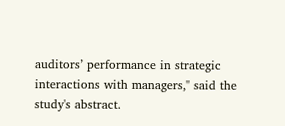auditors’ performance in strategic interactions with managers," said the study's abstract.